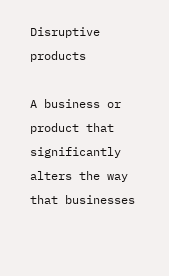Disruptive products

A business or product that significantly alters the way that businesses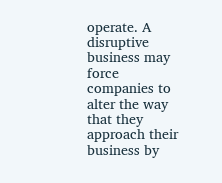operate. A disruptive business may force companies to alter the way that they approach their business by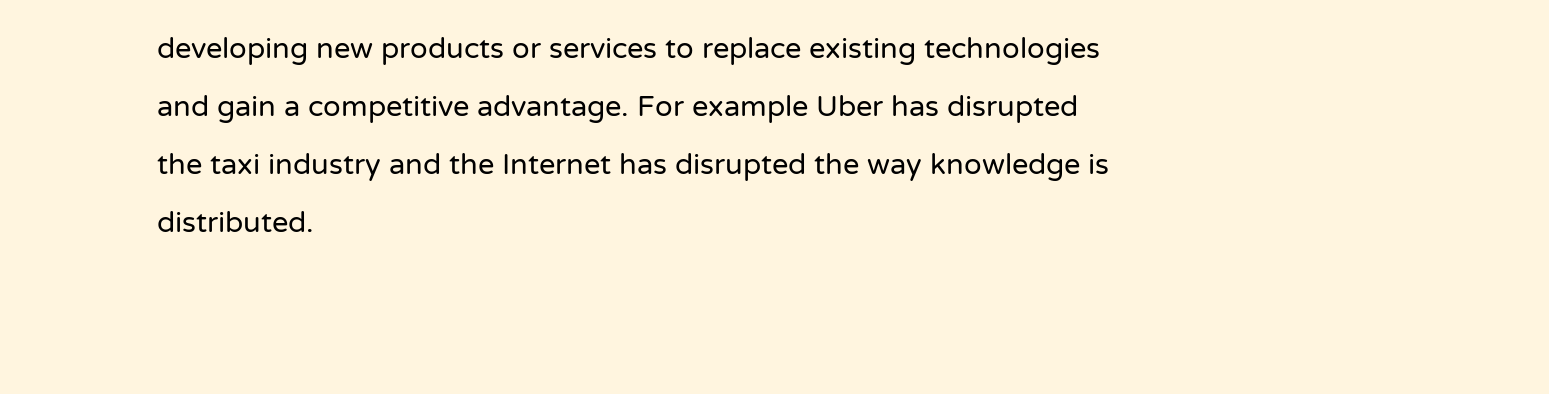developing new products or services to replace existing technologies and gain a competitive advantage. For example Uber has disrupted the taxi industry and the Internet has disrupted the way knowledge is distributed.